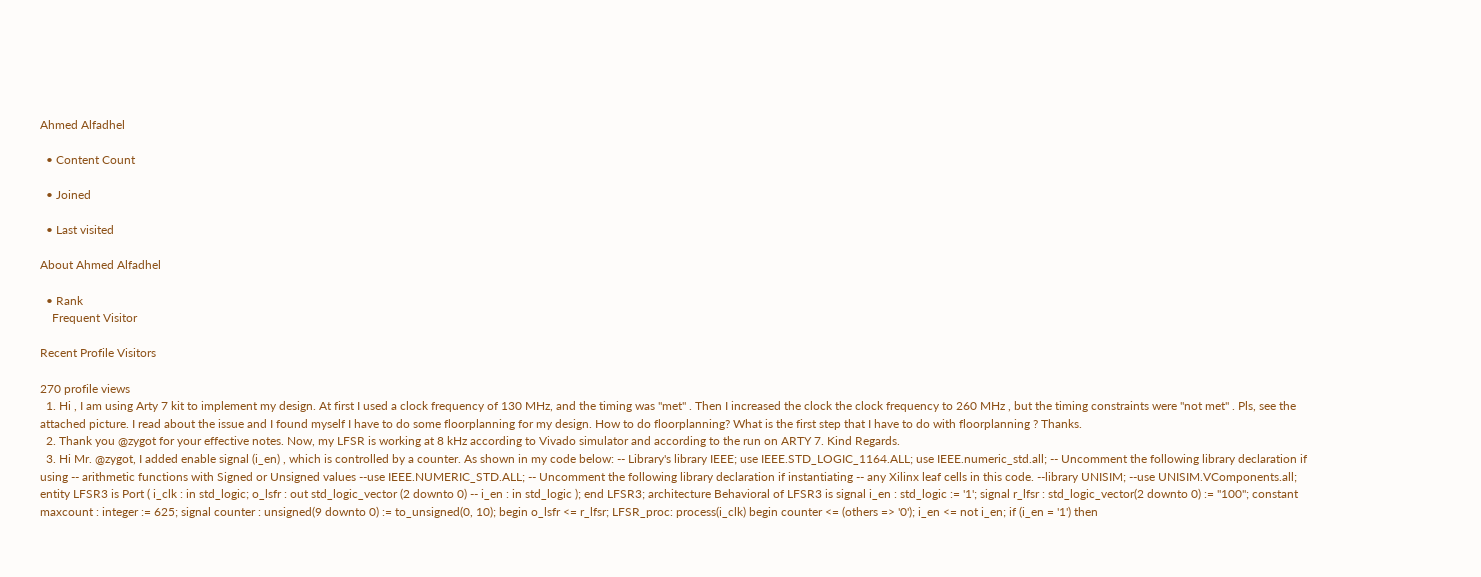Ahmed Alfadhel

  • Content Count

  • Joined

  • Last visited

About Ahmed Alfadhel

  • Rank
    Frequent Visitor

Recent Profile Visitors

270 profile views
  1. Hi , I am using Arty 7 kit to implement my design. At first I used a clock frequency of 130 MHz, and the timing was "met" . Then I increased the clock the clock frequency to 260 MHz , but the timing constraints were "not met" . Pls, see the attached picture. I read about the issue and I found myself I have to do some floorplanning for my design. How to do floorplanning? What is the first step that I have to do with floorplanning ? Thanks.
  2. Thank you @zygot for your effective notes. Now, my LFSR is working at 8 kHz according to Vivado simulator and according to the run on ARTY 7. Kind Regards.
  3. Hi Mr. @zygot, I added enable signal (i_en) , which is controlled by a counter. As shown in my code below: -- Library's library IEEE; use IEEE.STD_LOGIC_1164.ALL; use IEEE.numeric_std.all; -- Uncomment the following library declaration if using -- arithmetic functions with Signed or Unsigned values --use IEEE.NUMERIC_STD.ALL; -- Uncomment the following library declaration if instantiating -- any Xilinx leaf cells in this code. --library UNISIM; --use UNISIM.VComponents.all; entity LFSR3 is Port ( i_clk : in std_logic; o_lsfr : out std_logic_vector (2 downto 0) -- i_en : in std_logic ); end LFSR3; architecture Behavioral of LFSR3 is signal i_en : std_logic := '1'; signal r_lfsr : std_logic_vector(2 downto 0) := "100"; constant maxcount : integer := 625; signal counter : unsigned(9 downto 0) := to_unsigned(0, 10); begin o_lsfr <= r_lfsr; LFSR_proc: process(i_clk) begin counter <= (others => '0'); i_en <= not i_en; if (i_en = '1') then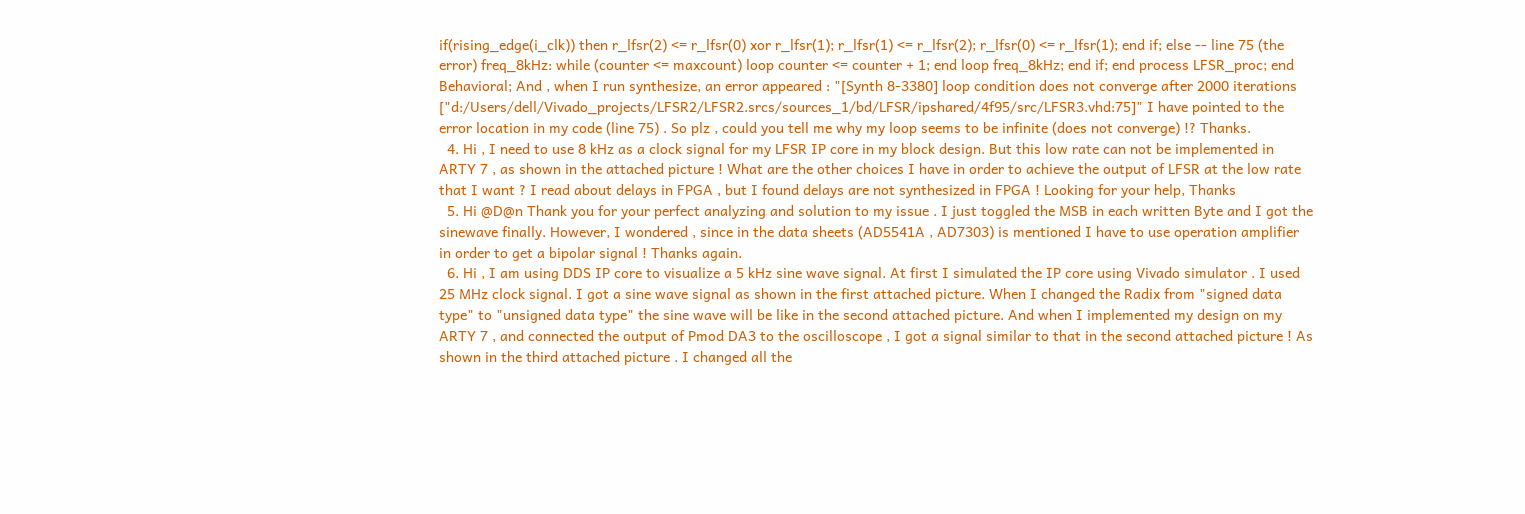if(rising_edge(i_clk)) then r_lfsr(2) <= r_lfsr(0) xor r_lfsr(1); r_lfsr(1) <= r_lfsr(2); r_lfsr(0) <= r_lfsr(1); end if; else -- line 75 (the error) freq_8kHz: while (counter <= maxcount) loop counter <= counter + 1; end loop freq_8kHz; end if; end process LFSR_proc; end Behavioral; And , when I run synthesize, an error appeared : "[Synth 8-3380] loop condition does not converge after 2000 iterations ["d:/Users/dell/Vivado_projects/LFSR2/LFSR2.srcs/sources_1/bd/LFSR/ipshared/4f95/src/LFSR3.vhd:75]" I have pointed to the error location in my code (line 75) . So plz , could you tell me why my loop seems to be infinite (does not converge) !? Thanks.
  4. Hi , I need to use 8 kHz as a clock signal for my LFSR IP core in my block design. But this low rate can not be implemented in ARTY 7 , as shown in the attached picture ! What are the other choices I have in order to achieve the output of LFSR at the low rate that I want ? I read about delays in FPGA , but I found delays are not synthesized in FPGA ! Looking for your help, Thanks
  5. Hi @D@n Thank you for your perfect analyzing and solution to my issue . I just toggled the MSB in each written Byte and I got the sinewave finally. However, I wondered , since in the data sheets (AD5541A , AD7303) is mentioned I have to use operation amplifier in order to get a bipolar signal ! Thanks again.
  6. Hi , I am using DDS IP core to visualize a 5 kHz sine wave signal. At first I simulated the IP core using Vivado simulator . I used 25 MHz clock signal. I got a sine wave signal as shown in the first attached picture. When I changed the Radix from "signed data type" to "unsigned data type" the sine wave will be like in the second attached picture. And when I implemented my design on my ARTY 7 , and connected the output of Pmod DA3 to the oscilloscope , I got a signal similar to that in the second attached picture ! As shown in the third attached picture . I changed all the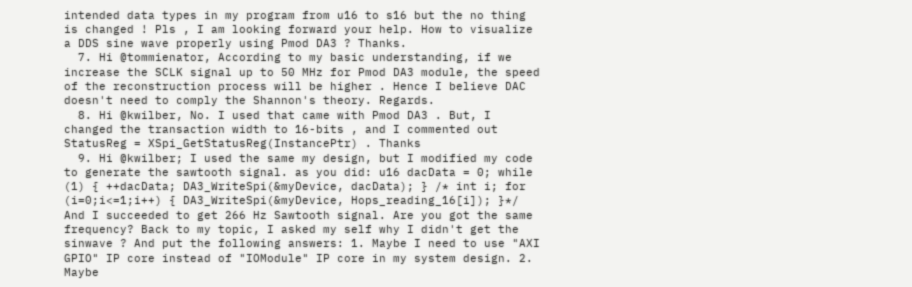intended data types in my program from u16 to s16 but the no thing is changed ! Pls , I am looking forward your help. How to visualize a DDS sine wave properly using Pmod DA3 ? Thanks.
  7. Hi @tommienator, According to my basic understanding, if we increase the SCLK signal up to 50 MHz for Pmod DA3 module, the speed of the reconstruction process will be higher . Hence I believe DAC doesn't need to comply the Shannon's theory. Regards.
  8. Hi @kwilber, No. I used that came with Pmod DA3 . But, I changed the transaction width to 16-bits , and I commented out StatusReg = XSpi_GetStatusReg(InstancePtr) . Thanks
  9. Hi @kwilber; I used the same my design, but I modified my code to generate the sawtooth signal. as you did: u16 dacData = 0; while (1) { ++dacData; DA3_WriteSpi(&myDevice, dacData); } /* int i; for (i=0;i<=1;i++) { DA3_WriteSpi(&myDevice, Hops_reading_16[i]); }*/ And I succeeded to get 266 Hz Sawtooth signal. Are you got the same frequency? Back to my topic, I asked my self why I didn't get the sinwave ? And put the following answers: 1. Maybe I need to use "AXI GPIO" IP core instead of "IOModule" IP core in my system design. 2. Maybe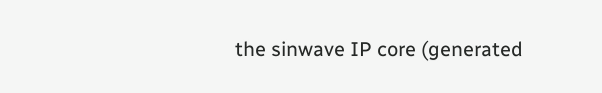the sinwave IP core (generated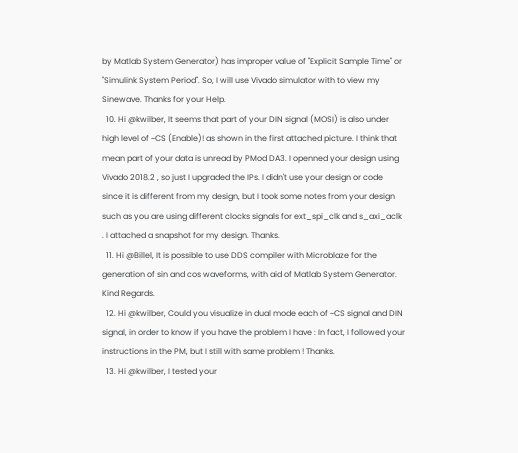by Matlab System Generator) has improper value of "Explicit Sample Time" or "Simulink System Period". So, I will use Vivado simulator with to view my Sinewave. Thanks for your Help.
  10. Hi @kwilber, It seems that part of your DIN signal (MOSI) is also under high level of ~CS (Enable)! as shown in the first attached picture. I think that mean part of your data is unread by PMod DA3. I openned your design using Vivado 2018.2 , so just I upgraded the IPs. I didn't use your design or code since it is different from my design, but I took some notes from your design such as you are using different clocks signals for ext_spi_clk and s_axi_aclk . I attached a snapshot for my design. Thanks.
  11. Hi @Billel, It is possible to use DDS compiler with Microblaze for the generation of sin and cos waveforms, with aid of Matlab System Generator. Kind Regards.
  12. Hi @kwilber, Could you visualize in dual mode each of ~CS signal and DIN signal, in order to know if you have the problem I have : In fact, I followed your instructions in the PM, but I still with same problem ! Thanks.
  13. Hi @kwilber, I tested your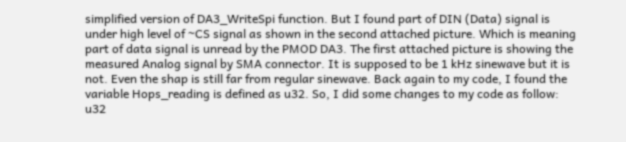simplified version of DA3_WriteSpi function. But I found part of DIN (Data) signal is under high level of ~CS signal as shown in the second attached picture. Which is meaning part of data signal is unread by the PMOD DA3. The first attached picture is showing the measured Analog signal by SMA connector. It is supposed to be 1 kHz sinewave but it is not. Even the shap is still far from regular sinewave. Back again to my code, I found the variable Hops_reading is defined as u32. So, I did some changes to my code as follow: u32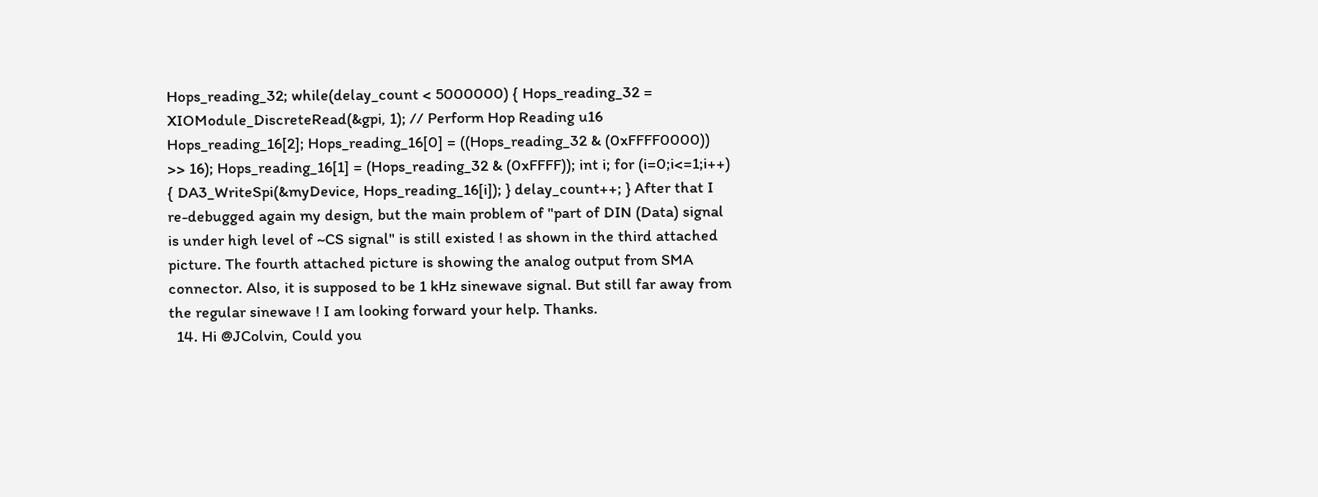Hops_reading_32; while(delay_count < 5000000) { Hops_reading_32 = XIOModule_DiscreteRead(&gpi, 1); // Perform Hop Reading u16 Hops_reading_16[2]; Hops_reading_16[0] = ((Hops_reading_32 & (0xFFFF0000)) >> 16); Hops_reading_16[1] = (Hops_reading_32 & (0xFFFF)); int i; for (i=0;i<=1;i++) { DA3_WriteSpi(&myDevice, Hops_reading_16[i]); } delay_count++; } After that I re-debugged again my design, but the main problem of "part of DIN (Data) signal is under high level of ~CS signal" is still existed ! as shown in the third attached picture. The fourth attached picture is showing the analog output from SMA connector. Also, it is supposed to be 1 kHz sinewave signal. But still far away from the regular sinewave ! I am looking forward your help. Thanks.
  14. Hi @JColvin, Could you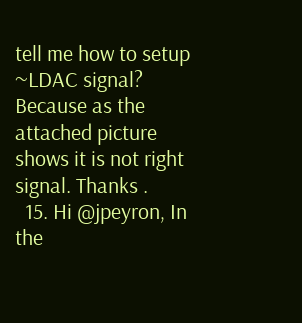tell me how to setup ~LDAC signal? Because as the attached picture shows it is not right signal. Thanks .
  15. Hi @jpeyron, In the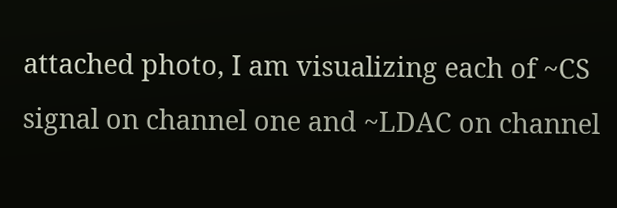attached photo, I am visualizing each of ~CS signal on channel one and ~LDAC on channel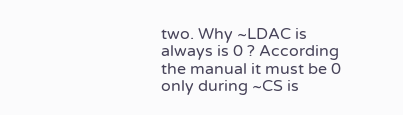two. Why ~LDAC is always is 0 ? According the manual it must be 0 only during ~CS is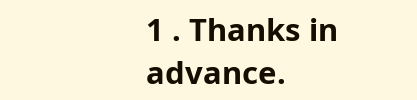1 . Thanks in advance.